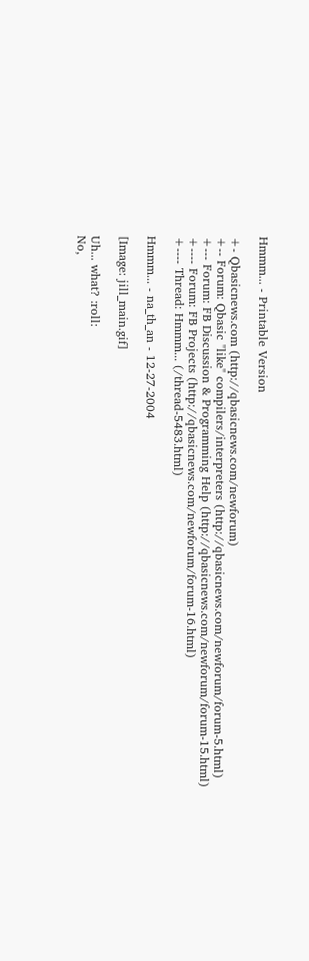Hmmm... - Printable Version

+- Qbasicnews.com (http://qbasicnews.com/newforum)
+-- Forum: Qbasic "like" compilers/interpreters (http://qbasicnews.com/newforum/forum-5.html)
+--- Forum: FB Discussion & Programming Help (http://qbasicnews.com/newforum/forum-15.html)
+---- Forum: FB Projects (http://qbasicnews.com/newforum/forum-16.html)
+---- Thread: Hmmm... (/thread-5483.html)

Hmmm... - na_th_an - 12-27-2004

[Image: jill_main.gif]

Uh... what? :roll:
No,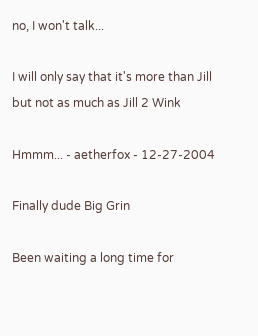no, I won't talk...

I will only say that it's more than Jill but not as much as Jill 2 Wink

Hmmm... - aetherfox - 12-27-2004

Finally dude Big Grin

Been waiting a long time for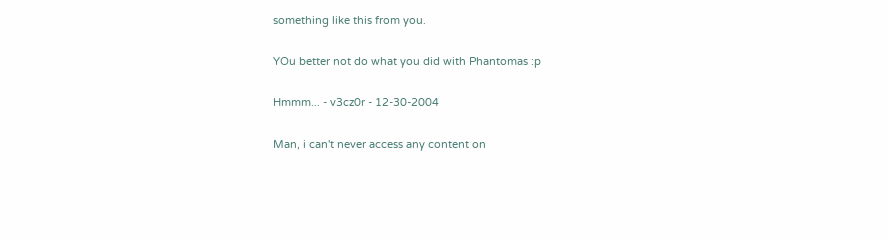something like this from you.

YOu better not do what you did with Phantomas :p

Hmmm... - v3cz0r - 12-30-2004

Man, i can't never access any content on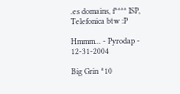.es domains, f**** ISP, Telefonica btw :P

Hmmm... - Pyrodap - 12-31-2004

Big Grin ^10